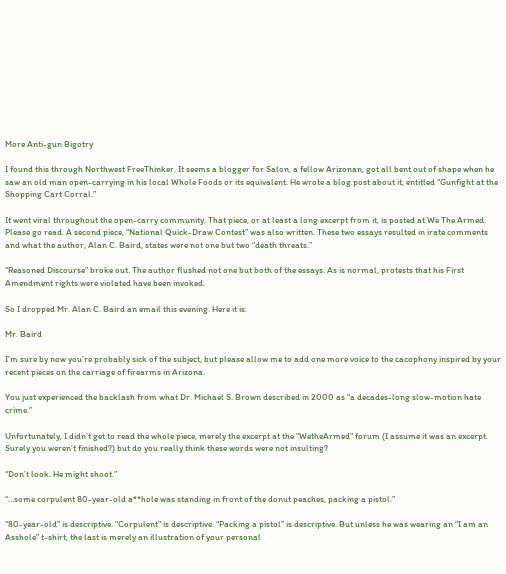More Anti-gun Bigotry

I found this through Northwest FreeThinker. It seems a blogger for Salon, a fellow Arizonan, got all bent out of shape when he saw an old man open-carrying in his local Whole Foods or its equivalent. He wrote a blog post about it, entitled “Gunfight at the Shopping Cart Corral.”

It went viral throughout the open-carry community. That piece, or at least a long excerpt from it, is posted at We The Armed. Please go read. A second piece, “National Quick-Draw Contest” was also written. These two essays resulted in irate comments and what the author, Alan C. Baird, states were not one but two “death threats.”

“Reasoned Discourse” broke out. The author flushed not one but both of the essays. As is normal, protests that his First Amendment rights were violated have been invoked.

So I dropped Mr. Alan C. Baird an email this evening. Here it is:

Mr. Baird

I’m sure by now you’re probably sick of the subject, but please allow me to add one more voice to the cacophony inspired by your recent pieces on the carriage of firearms in Arizona.

You just experienced the backlash from what Dr. Michael S. Brown described in 2000 as “a decades-long slow-motion hate crime.”

Unfortunately, I didn’t get to read the whole piece, merely the excerpt at the “WetheArmed” forum (I assume it was an excerpt. Surely you weren’t finished?) but do you really think these words were not insulting?

“Don’t look. He might shoot.”

“…some corpulent 80-year-old a**hole was standing in front of the donut peaches, packing a pistol.”

“80-year-old” is descriptive. “Corpulent” is descriptive. “Packing a pistol” is descriptive. But unless he was wearing an “I am an Asshole” t-shirt, the last is merely an illustration of your personal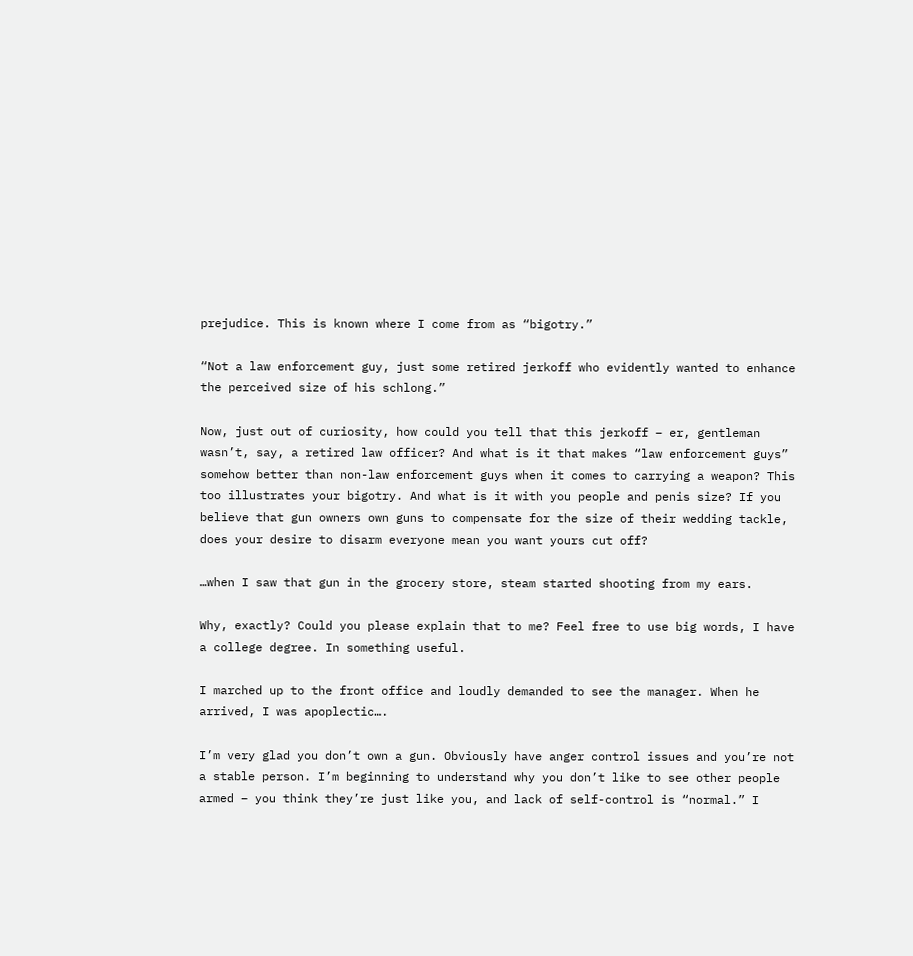prejudice. This is known where I come from as “bigotry.”

“Not a law enforcement guy, just some retired jerkoff who evidently wanted to enhance the perceived size of his schlong.”

Now, just out of curiosity, how could you tell that this jerkoff – er, gentleman wasn’t, say, a retired law officer? And what is it that makes “law enforcement guys” somehow better than non-law enforcement guys when it comes to carrying a weapon? This too illustrates your bigotry. And what is it with you people and penis size? If you believe that gun owners own guns to compensate for the size of their wedding tackle, does your desire to disarm everyone mean you want yours cut off?

…when I saw that gun in the grocery store, steam started shooting from my ears.

Why, exactly? Could you please explain that to me? Feel free to use big words, I have a college degree. In something useful.

I marched up to the front office and loudly demanded to see the manager. When he arrived, I was apoplectic….

I’m very glad you don’t own a gun. Obviously have anger control issues and you’re not a stable person. I’m beginning to understand why you don’t like to see other people armed – you think they’re just like you, and lack of self-control is “normal.” I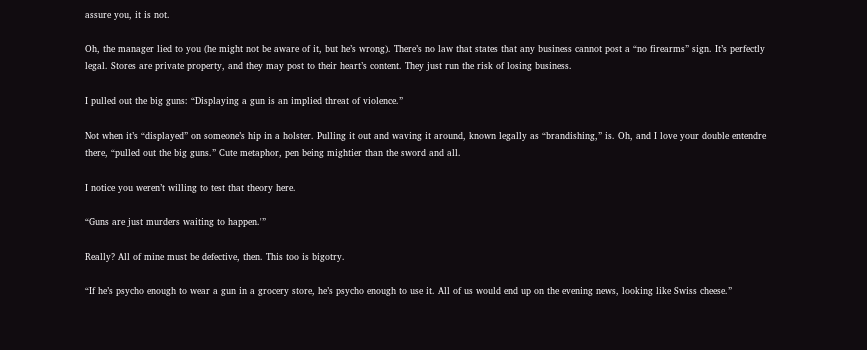assure you, it is not.

Oh, the manager lied to you (he might not be aware of it, but he’s wrong). There’s no law that states that any business cannot post a “no firearms” sign. It’s perfectly legal. Stores are private property, and they may post to their heart’s content. They just run the risk of losing business.

I pulled out the big guns: “Displaying a gun is an implied threat of violence.”

Not when it’s “displayed” on someone’s hip in a holster. Pulling it out and waving it around, known legally as “brandishing,” is. Oh, and I love your double entendre there, “pulled out the big guns.” Cute metaphor, pen being mightier than the sword and all.

I notice you weren’t willing to test that theory here.

“Guns are just murders waiting to happen.'”

Really? All of mine must be defective, then. This too is bigotry.

“If he’s psycho enough to wear a gun in a grocery store, he’s psycho enough to use it. All of us would end up on the evening news, looking like Swiss cheese.”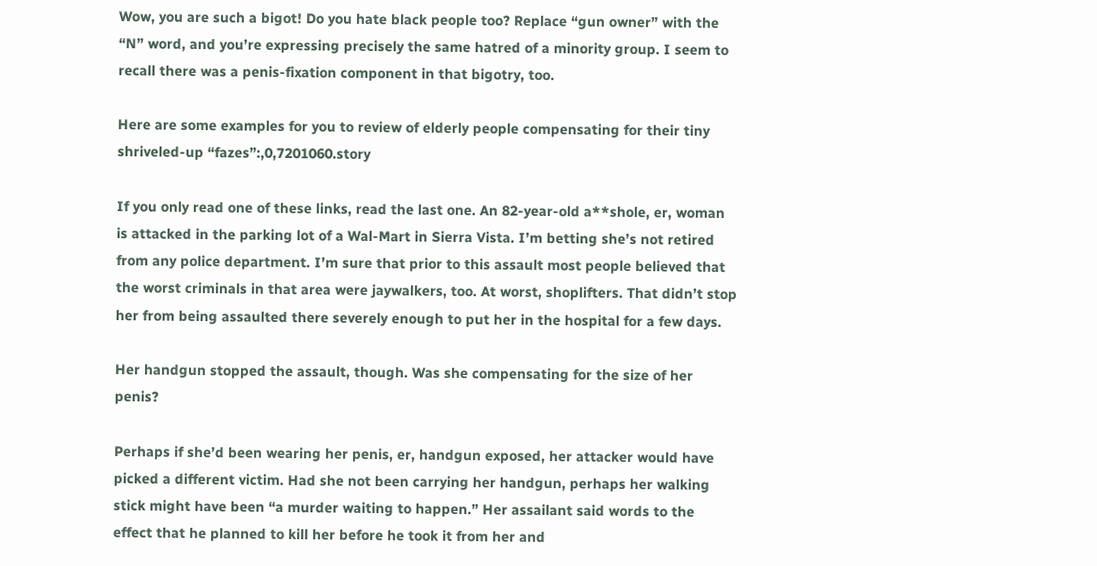Wow, you are such a bigot! Do you hate black people too? Replace “gun owner” with the “N” word, and you’re expressing precisely the same hatred of a minority group. I seem to recall there was a penis-fixation component in that bigotry, too.

Here are some examples for you to review of elderly people compensating for their tiny shriveled-up “fazes”:,0,7201060.story

If you only read one of these links, read the last one. An 82-year-old a**shole, er, woman is attacked in the parking lot of a Wal-Mart in Sierra Vista. I’m betting she’s not retired from any police department. I’m sure that prior to this assault most people believed that the worst criminals in that area were jaywalkers, too. At worst, shoplifters. That didn’t stop her from being assaulted there severely enough to put her in the hospital for a few days.

Her handgun stopped the assault, though. Was she compensating for the size of her penis?

Perhaps if she’d been wearing her penis, er, handgun exposed, her attacker would have picked a different victim. Had she not been carrying her handgun, perhaps her walking stick might have been “a murder waiting to happen.” Her assailant said words to the effect that he planned to kill her before he took it from her and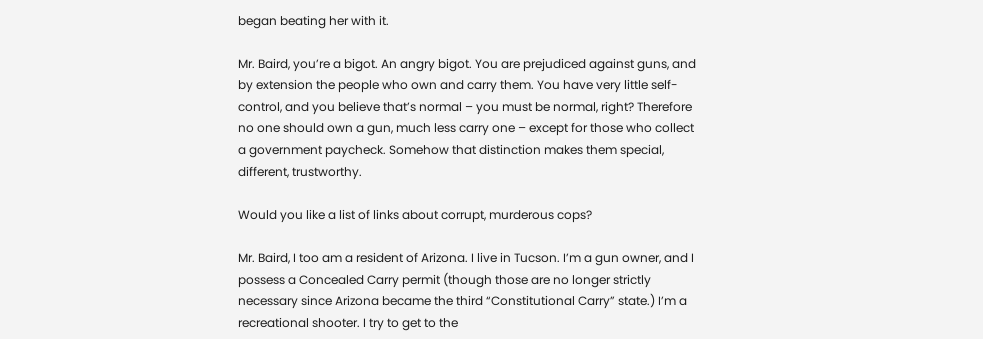began beating her with it.

Mr. Baird, you’re a bigot. An angry bigot. You are prejudiced against guns, and by extension the people who own and carry them. You have very little self-control, and you believe that’s normal – you must be normal, right? Therefore no one should own a gun, much less carry one – except for those who collect a government paycheck. Somehow that distinction makes them special, different, trustworthy.

Would you like a list of links about corrupt, murderous cops?

Mr. Baird, I too am a resident of Arizona. I live in Tucson. I’m a gun owner, and I possess a Concealed Carry permit (though those are no longer strictly necessary since Arizona became the third “Constitutional Carry” state.) I’m a recreational shooter. I try to get to the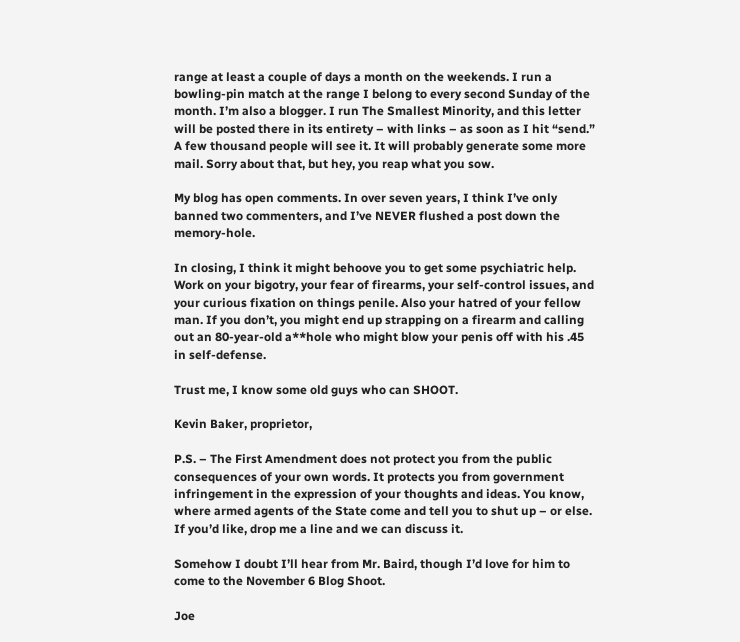range at least a couple of days a month on the weekends. I run a bowling-pin match at the range I belong to every second Sunday of the month. I’m also a blogger. I run The Smallest Minority, and this letter will be posted there in its entirety – with links – as soon as I hit “send.” A few thousand people will see it. It will probably generate some more mail. Sorry about that, but hey, you reap what you sow.

My blog has open comments. In over seven years, I think I’ve only banned two commenters, and I’ve NEVER flushed a post down the memory-hole.

In closing, I think it might behoove you to get some psychiatric help. Work on your bigotry, your fear of firearms, your self-control issues, and your curious fixation on things penile. Also your hatred of your fellow man. If you don’t, you might end up strapping on a firearm and calling out an 80-year-old a**hole who might blow your penis off with his .45 in self-defense.

Trust me, I know some old guys who can SHOOT.

Kevin Baker, proprietor,

P.S. – The First Amendment does not protect you from the public consequences of your own words. It protects you from government infringement in the expression of your thoughts and ideas. You know, where armed agents of the State come and tell you to shut up – or else. If you’d like, drop me a line and we can discuss it.

Somehow I doubt I’ll hear from Mr. Baird, though I’d love for him to come to the November 6 Blog Shoot.

Joe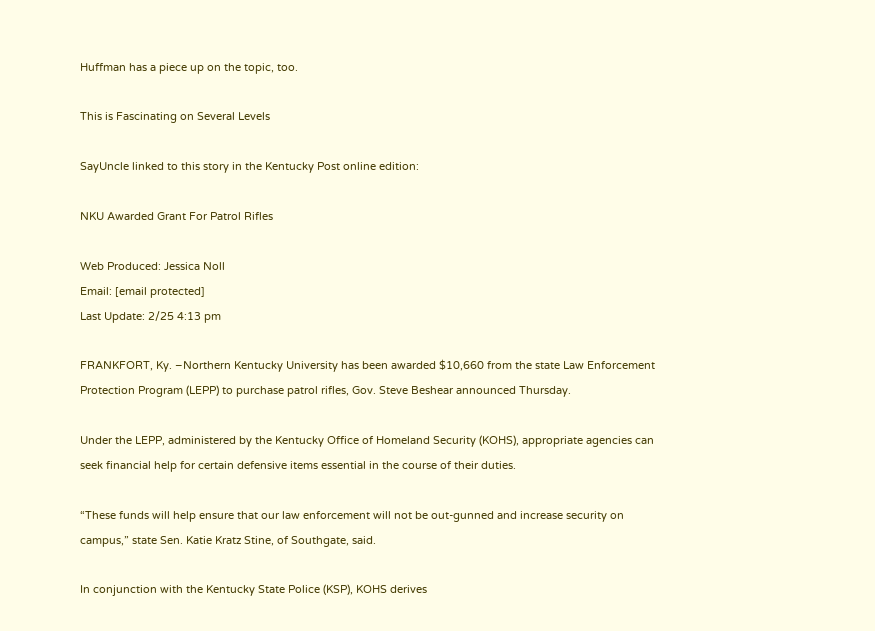Huffman has a piece up on the topic, too.

This is Fascinating on Several Levels

SayUncle linked to this story in the Kentucky Post online edition:

NKU Awarded Grant For Patrol Rifles

Web Produced: Jessica Noll
Email: [email protected]
Last Update: 2/25 4:13 pm

FRANKFORT, Ky. –Northern Kentucky University has been awarded $10,660 from the state Law Enforcement Protection Program (LEPP) to purchase patrol rifles, Gov. Steve Beshear announced Thursday.

Under the LEPP, administered by the Kentucky Office of Homeland Security (KOHS), appropriate agencies can seek financial help for certain defensive items essential in the course of their duties.

“These funds will help ensure that our law enforcement will not be out-gunned and increase security on campus,” state Sen. Katie Kratz Stine, of Southgate, said.

In conjunction with the Kentucky State Police (KSP), KOHS derives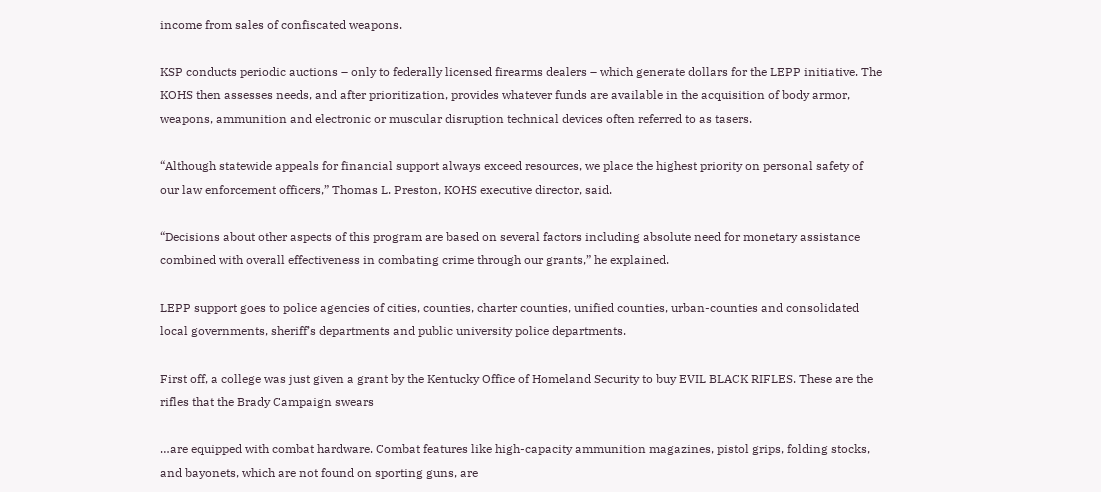income from sales of confiscated weapons.

KSP conducts periodic auctions – only to federally licensed firearms dealers – which generate dollars for the LEPP initiative. The KOHS then assesses needs, and after prioritization, provides whatever funds are available in the acquisition of body armor, weapons, ammunition and electronic or muscular disruption technical devices often referred to as tasers.

“Although statewide appeals for financial support always exceed resources, we place the highest priority on personal safety of our law enforcement officers,” Thomas L. Preston, KOHS executive director, said.

“Decisions about other aspects of this program are based on several factors including absolute need for monetary assistance combined with overall effectiveness in combating crime through our grants,” he explained.

LEPP support goes to police agencies of cities, counties, charter counties, unified counties, urban-counties and consolidated local governments, sheriff’s departments and public university police departments.

First off, a college was just given a grant by the Kentucky Office of Homeland Security to buy EVIL BLACK RIFLES. These are the rifles that the Brady Campaign swears

…are equipped with combat hardware. Combat features like high-capacity ammunition magazines, pistol grips, folding stocks, and bayonets, which are not found on sporting guns, are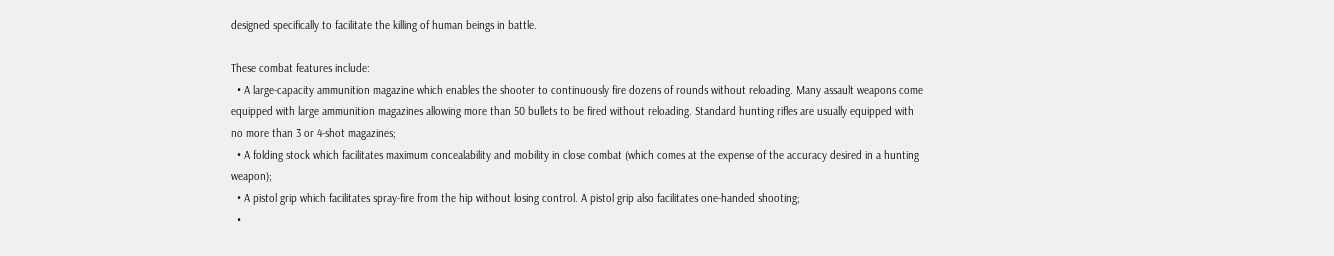designed specifically to facilitate the killing of human beings in battle.

These combat features include:
  • A large-capacity ammunition magazine which enables the shooter to continuously fire dozens of rounds without reloading. Many assault weapons come equipped with large ammunition magazines allowing more than 50 bullets to be fired without reloading. Standard hunting rifles are usually equipped with no more than 3 or 4-shot magazines;
  • A folding stock which facilitates maximum concealability and mobility in close combat (which comes at the expense of the accuracy desired in a hunting weapon);
  • A pistol grip which facilitates spray-fire from the hip without losing control. A pistol grip also facilitates one-handed shooting;
  •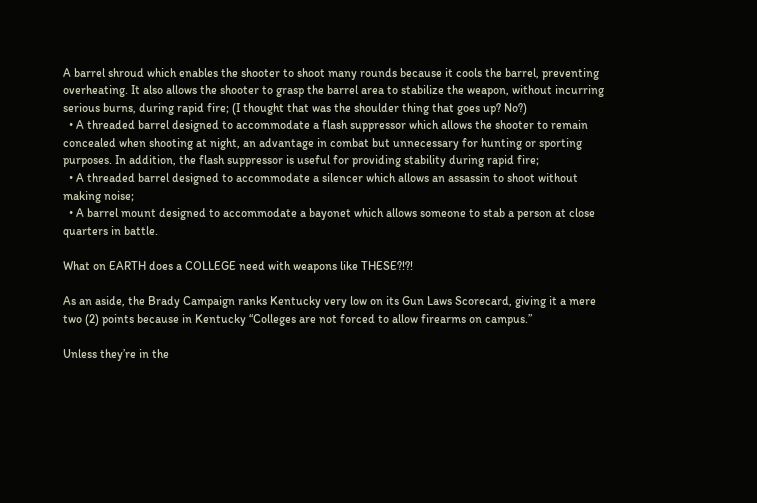A barrel shroud which enables the shooter to shoot many rounds because it cools the barrel, preventing overheating. It also allows the shooter to grasp the barrel area to stabilize the weapon, without incurring serious burns, during rapid fire; (I thought that was the shoulder thing that goes up? No?)
  • A threaded barrel designed to accommodate a flash suppressor which allows the shooter to remain concealed when shooting at night, an advantage in combat but unnecessary for hunting or sporting purposes. In addition, the flash suppressor is useful for providing stability during rapid fire;
  • A threaded barrel designed to accommodate a silencer which allows an assassin to shoot without making noise;
  • A barrel mount designed to accommodate a bayonet which allows someone to stab a person at close quarters in battle.

What on EARTH does a COLLEGE need with weapons like THESE?!?!

As an aside, the Brady Campaign ranks Kentucky very low on its Gun Laws Scorecard, giving it a mere two (2) points because in Kentucky “Colleges are not forced to allow firearms on campus.”

Unless they’re in the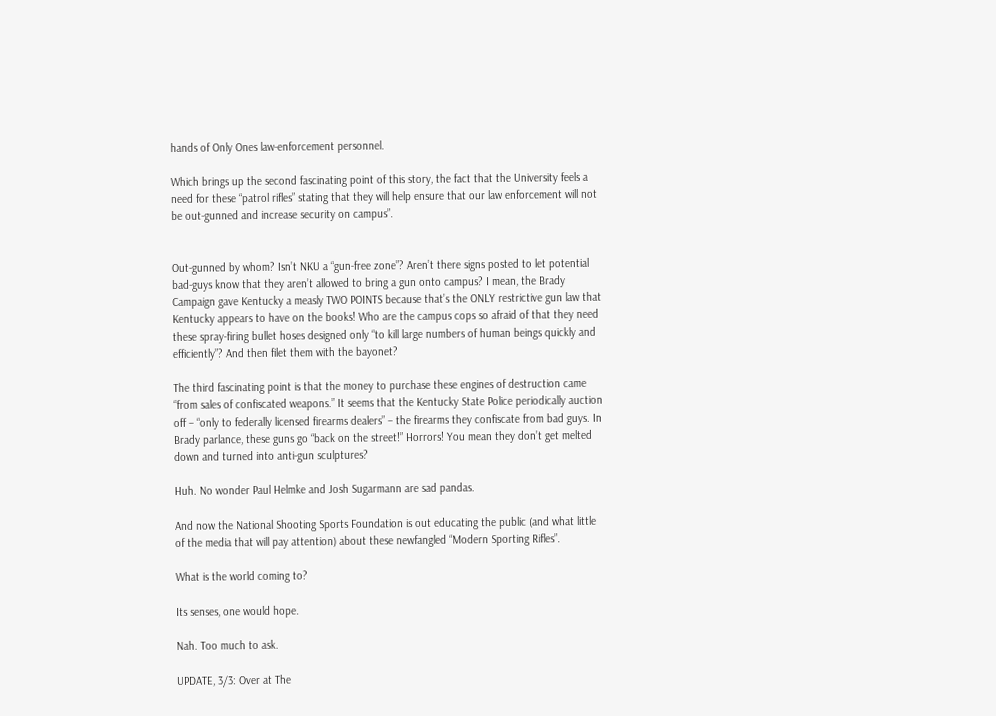hands of Only Ones law-enforcement personnel.

Which brings up the second fascinating point of this story, the fact that the University feels a need for these “patrol rifles” stating that they will help ensure that our law enforcement will not be out-gunned and increase security on campus”.


Out-gunned by whom? Isn’t NKU a “gun-free zone”? Aren’t there signs posted to let potential bad-guys know that they aren’t allowed to bring a gun onto campus? I mean, the Brady Campaign gave Kentucky a measly TWO POINTS because that’s the ONLY restrictive gun law that Kentucky appears to have on the books! Who are the campus cops so afraid of that they need these spray-firing bullet hoses designed only “to kill large numbers of human beings quickly and efficiently”? And then filet them with the bayonet?

The third fascinating point is that the money to purchase these engines of destruction came “from sales of confiscated weapons.” It seems that the Kentucky State Police periodically auction off – “only to federally licensed firearms dealers” – the firearms they confiscate from bad guys. In Brady parlance, these guns go “back on the street!” Horrors! You mean they don’t get melted down and turned into anti-gun sculptures?

Huh. No wonder Paul Helmke and Josh Sugarmann are sad pandas.

And now the National Shooting Sports Foundation is out educating the public (and what little of the media that will pay attention) about these newfangled “Modern Sporting Rifles”.

What is the world coming to?

Its senses, one would hope.

Nah. Too much to ask.

UPDATE, 3/3: Over at The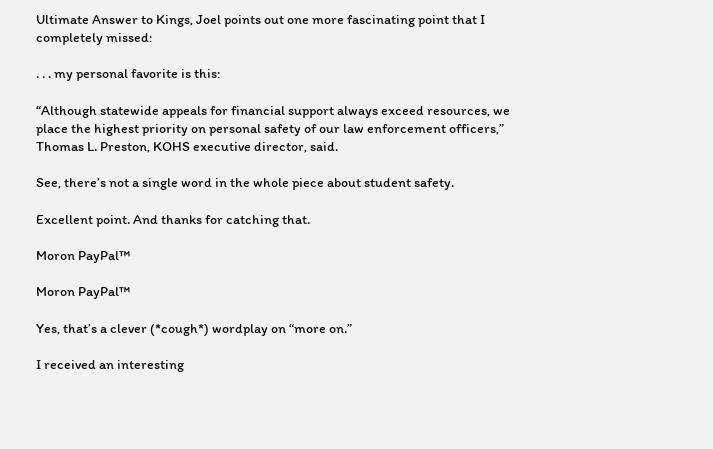Ultimate Answer to Kings, Joel points out one more fascinating point that I completely missed:

. . . my personal favorite is this:

“Although statewide appeals for financial support always exceed resources, we place the highest priority on personal safety of our law enforcement officers,” Thomas L. Preston, KOHS executive director, said.

See, there’s not a single word in the whole piece about student safety.

Excellent point. And thanks for catching that.

Moron PayPal™

Moron PayPal™

Yes, that’s a clever (*cough*) wordplay on “more on.”

I received an interesting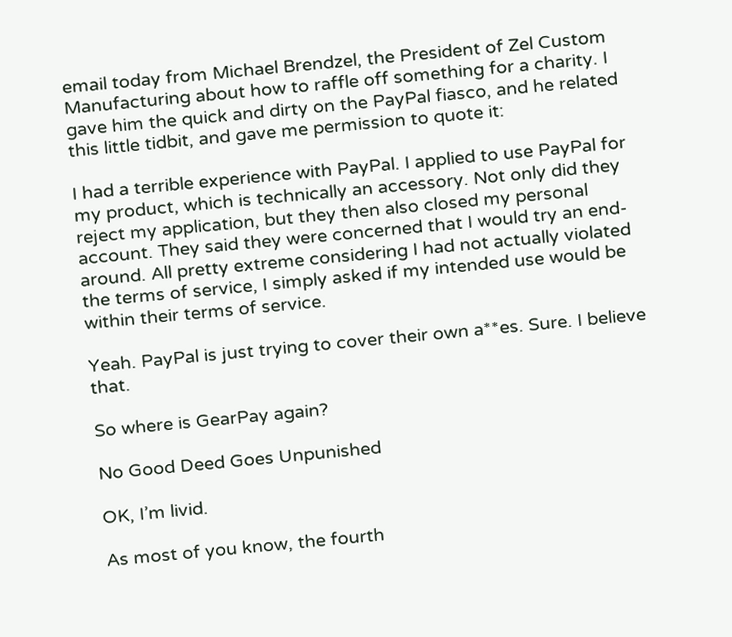email today from Michael Brendzel, the President of Zel Custom Manufacturing about how to raffle off something for a charity. I gave him the quick and dirty on the PayPal fiasco, and he related this little tidbit, and gave me permission to quote it:

I had a terrible experience with PayPal. I applied to use PayPal for my product, which is technically an accessory. Not only did they reject my application, but they then also closed my personal account. They said they were concerned that I would try an end-around. All pretty extreme considering I had not actually violated the terms of service, I simply asked if my intended use would be within their terms of service.

Yeah. PayPal is just trying to cover their own a**es. Sure. I believe that.

So where is GearPay again?

No Good Deed Goes Unpunished

OK, I’m livid.

As most of you know, the fourth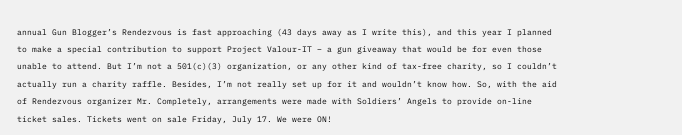annual Gun Blogger’s Rendezvous is fast approaching (43 days away as I write this), and this year I planned to make a special contribution to support Project Valour-IT – a gun giveaway that would be for even those unable to attend. But I’m not a 501(c)(3) organization, or any other kind of tax-free charity, so I couldn’t actually run a charity raffle. Besides, I’m not really set up for it and wouldn’t know how. So, with the aid of Rendezvous organizer Mr. Completely, arrangements were made with Soldiers’ Angels to provide on-line ticket sales. Tickets went on sale Friday, July 17. We were ON!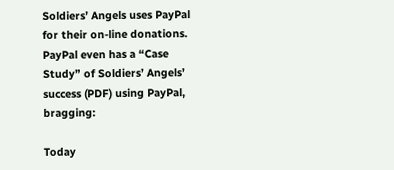Soldiers’ Angels uses PayPal for their on-line donations. PayPal even has a “Case Study” of Soldiers’ Angels’ success (PDF) using PayPal, bragging:

Today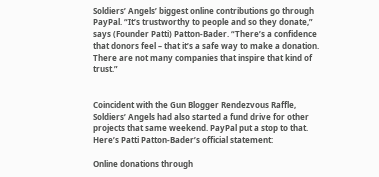Soldiers’ Angels’ biggest online contributions go through PayPal. “It’s trustworthy to people and so they donate,” says (Founder Patti) Patton-Bader. “There’s a confidence that donors feel – that it’s a safe way to make a donation. There are not many companies that inspire that kind of trust.”


Coincident with the Gun Blogger Rendezvous Raffle, Soldiers’ Angels had also started a fund drive for other projects that same weekend. PayPal put a stop to that. Here’s Patti Patton-Bader’s official statement:

Online donations through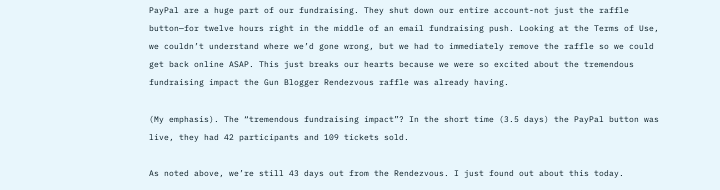PayPal are a huge part of our fundraising. They shut down our entire account-not just the raffle button—for twelve hours right in the middle of an email fundraising push. Looking at the Terms of Use, we couldn’t understand where we’d gone wrong, but we had to immediately remove the raffle so we could get back online ASAP. This just breaks our hearts because we were so excited about the tremendous fundraising impact the Gun Blogger Rendezvous raffle was already having.

(My emphasis). The “tremendous fundraising impact”? In the short time (3.5 days) the PayPal button was live, they had 42 participants and 109 tickets sold.

As noted above, we’re still 43 days out from the Rendezvous. I just found out about this today.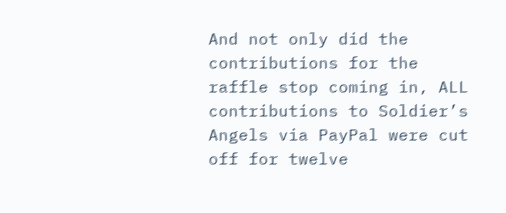And not only did the contributions for the raffle stop coming in, ALL contributions to Soldier’s Angels via PayPal were cut off for twelve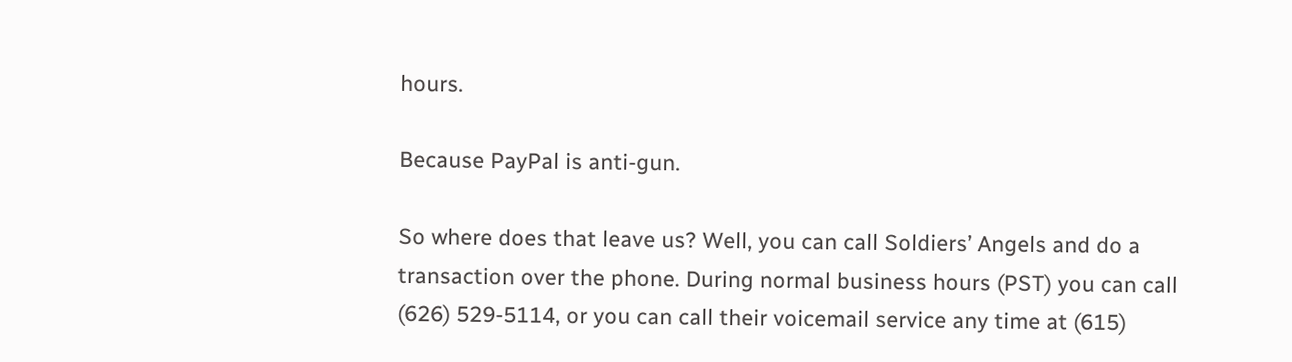hours.

Because PayPal is anti-gun.

So where does that leave us? Well, you can call Soldiers’ Angels and do a transaction over the phone. During normal business hours (PST) you can call (626) 529-5114, or you can call their voicemail service any time at (615)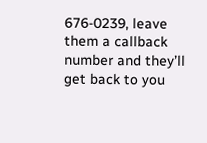676-0239, leave them a callback number and they’ll get back to you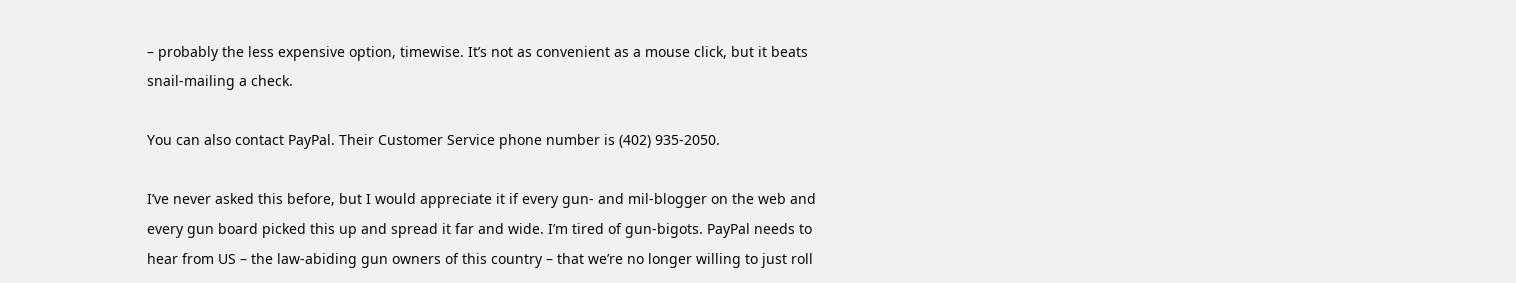– probably the less expensive option, timewise. It’s not as convenient as a mouse click, but it beats snail-mailing a check.

You can also contact PayPal. Their Customer Service phone number is (402) 935-2050.

I’ve never asked this before, but I would appreciate it if every gun- and mil-blogger on the web and every gun board picked this up and spread it far and wide. I’m tired of gun-bigots. PayPal needs to hear from US – the law-abiding gun owners of this country – that we’re no longer willing to just roll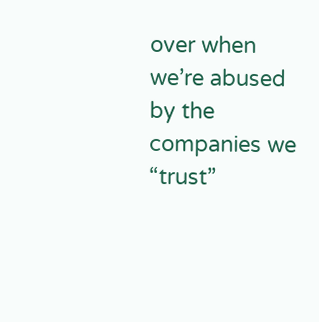over when we’re abused by the companies we “trust”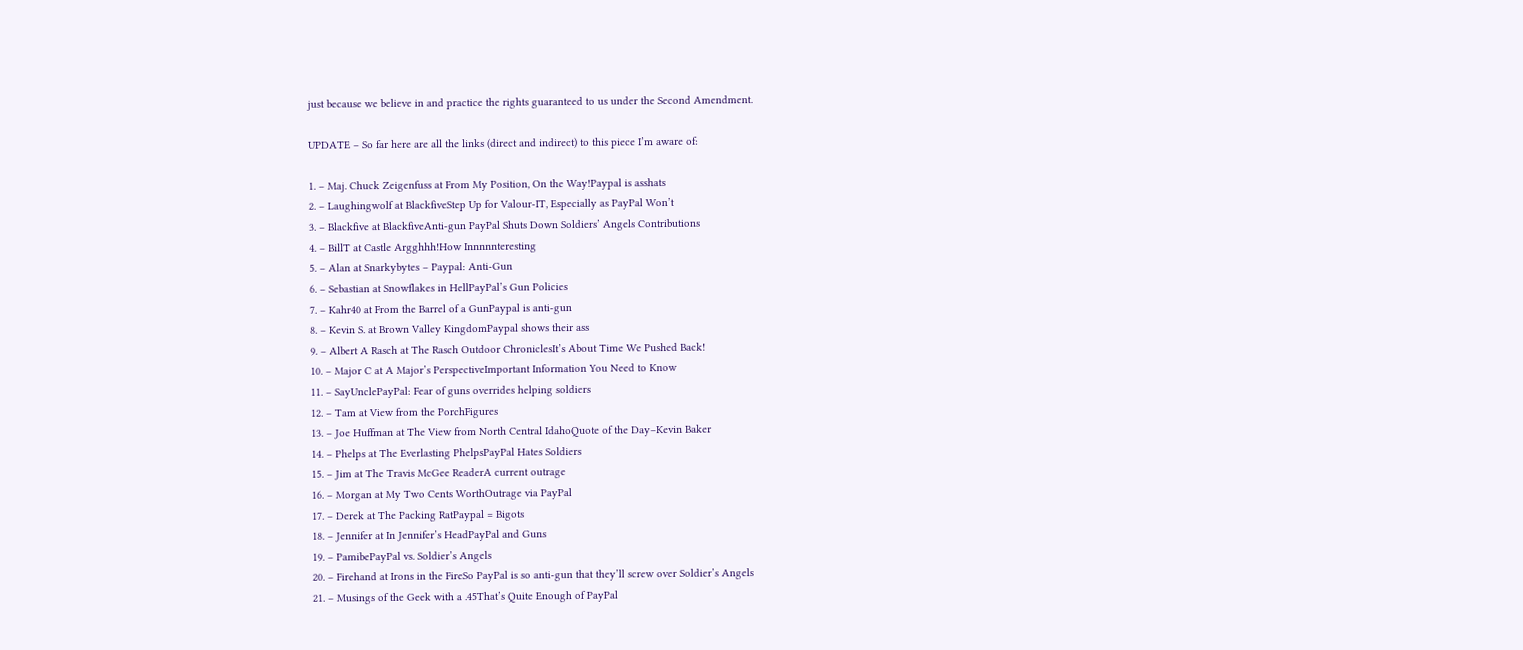just because we believe in and practice the rights guaranteed to us under the Second Amendment.

UPDATE – So far here are all the links (direct and indirect) to this piece I’m aware of:

1. – Maj. Chuck Zeigenfuss at From My Position, On the Way!Paypal is asshats
2. – Laughingwolf at BlackfiveStep Up for Valour-IT, Especially as PayPal Won’t
3. – Blackfive at BlackfiveAnti-gun PayPal Shuts Down Soldiers’ Angels Contributions
4. – BillT at Castle Argghhh!How Innnnnteresting
5. – Alan at Snarkybytes – Paypal: Anti-Gun
6. – Sebastian at Snowflakes in HellPayPal’s Gun Policies
7. – Kahr40 at From the Barrel of a GunPaypal is anti-gun
8. – Kevin S. at Brown Valley KingdomPaypal shows their ass
9. – Albert A Rasch at The Rasch Outdoor ChroniclesIt’s About Time We Pushed Back!
10. – Major C at A Major’s PerspectiveImportant Information You Need to Know
11. – SayUnclePayPal: Fear of guns overrides helping soldiers
12. – Tam at View from the PorchFigures
13. – Joe Huffman at The View from North Central IdahoQuote of the Day–Kevin Baker
14. – Phelps at The Everlasting PhelpsPayPal Hates Soldiers
15. – Jim at The Travis McGee ReaderA current outrage
16. – Morgan at My Two Cents WorthOutrage via PayPal
17. – Derek at The Packing RatPaypal = Bigots
18. – Jennifer at In Jennifer’s HeadPayPal and Guns
19. – PamibePayPal vs. Soldier’s Angels
20. – Firehand at Irons in the FireSo PayPal is so anti-gun that they’ll screw over Soldier’s Angels
21. – Musings of the Geek with a .45That’s Quite Enough of PayPal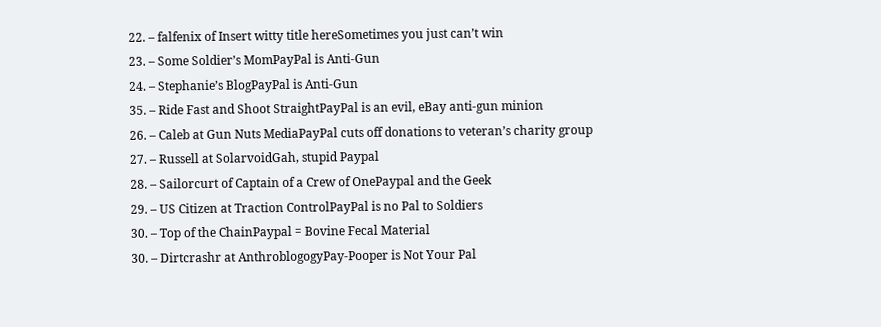22. – falfenix of Insert witty title hereSometimes you just can’t win
23. – Some Soldier’s MomPayPal is Anti-Gun
24. – Stephanie’s BlogPayPal is Anti-Gun
35. – Ride Fast and Shoot StraightPayPal is an evil, eBay anti-gun minion
26. – Caleb at Gun Nuts MediaPayPal cuts off donations to veteran’s charity group
27. – Russell at SolarvoidGah, stupid Paypal
28. – Sailorcurt of Captain of a Crew of OnePaypal and the Geek
29. – US Citizen at Traction ControlPayPal is no Pal to Soldiers
30. – Top of the ChainPaypal = Bovine Fecal Material
30. – Dirtcrashr at AnthroblogogyPay-Pooper is Not Your Pal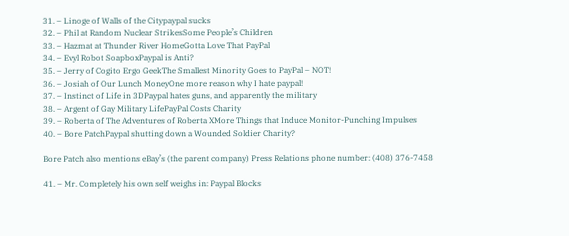31. – Linoge of Walls of the Citypaypal sucks
32. – Phil at Random Nuclear StrikesSome People’s Children
33. – Hazmat at Thunder River HomeGotta Love That PayPal
34. – Evyl Robot SoapboxPaypal is Anti?
35. – Jerry of Cogito Ergo GeekThe Smallest Minority Goes to PayPal – NOT!
36. – Josiah of Our Lunch MoneyOne more reason why I hate paypal!
37. – Instinct of Life in 3DPaypal hates guns, and apparently the military
38. – Argent of Gay Military LifePayPal Costs Charity
39. – Roberta of The Adventures of Roberta XMore Things that Induce Monitor-Punching Impulses
40. – Bore PatchPaypal shutting down a Wounded Soldier Charity?

Bore Patch also mentions eBay’s (the parent company) Press Relations phone number: (408) 376-7458

41. – Mr. Completely his own self weighs in: Paypal Blocks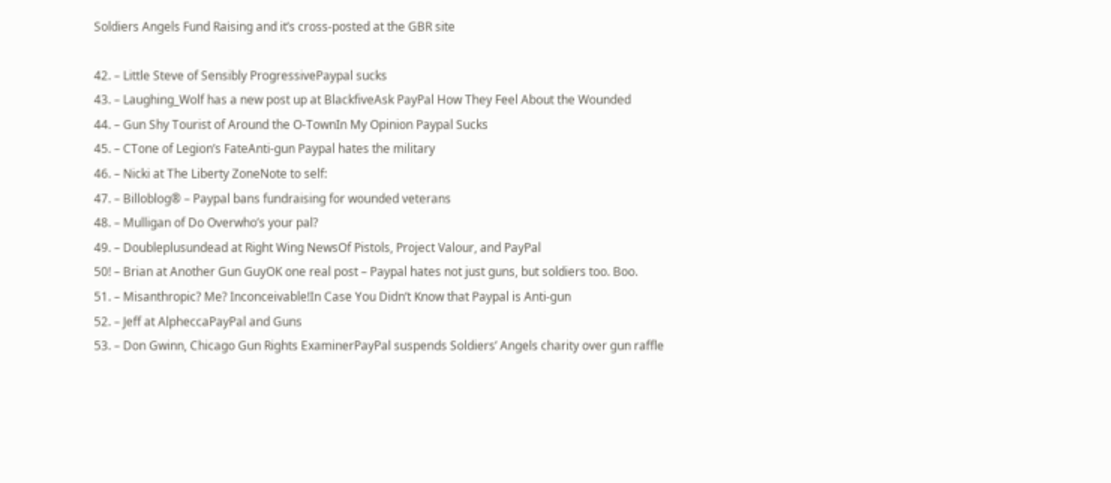Soldiers Angels Fund Raising and it’s cross-posted at the GBR site

42. – Little Steve of Sensibly ProgressivePaypal sucks
43. – Laughing_Wolf has a new post up at BlackfiveAsk PayPal How They Feel About the Wounded
44. – Gun Shy Tourist of Around the O-TownIn My Opinion Paypal Sucks
45. – CTone of Legion’s FateAnti-gun Paypal hates the military
46. – Nicki at The Liberty ZoneNote to self:
47. – Billoblog® – Paypal bans fundraising for wounded veterans
48. – Mulligan of Do Overwho’s your pal?
49. – Doubleplusundead at Right Wing NewsOf Pistols, Project Valour, and PayPal
50! – Brian at Another Gun GuyOK one real post – Paypal hates not just guns, but soldiers too. Boo.
51. – Misanthropic? Me? Inconceivable!In Case You Didn’t Know that Paypal is Anti-gun
52. – Jeff at AlpheccaPayPal and Guns
53. – Don Gwinn, Chicago Gun Rights ExaminerPayPal suspends Soldiers’ Angels charity over gun raffle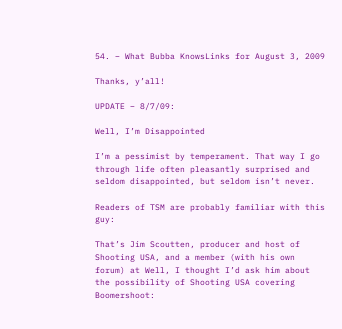54. – What Bubba KnowsLinks for August 3, 2009

Thanks, y’all!

UPDATE – 8/7/09:

Well, I’m Disappointed

I’m a pessimist by temperament. That way I go through life often pleasantly surprised and seldom disappointed, but seldom isn’t never.

Readers of TSM are probably familiar with this guy:

That’s Jim Scoutten, producer and host of Shooting USA, and a member (with his own forum) at Well, I thought I’d ask him about the possibility of Shooting USA covering Boomershoot: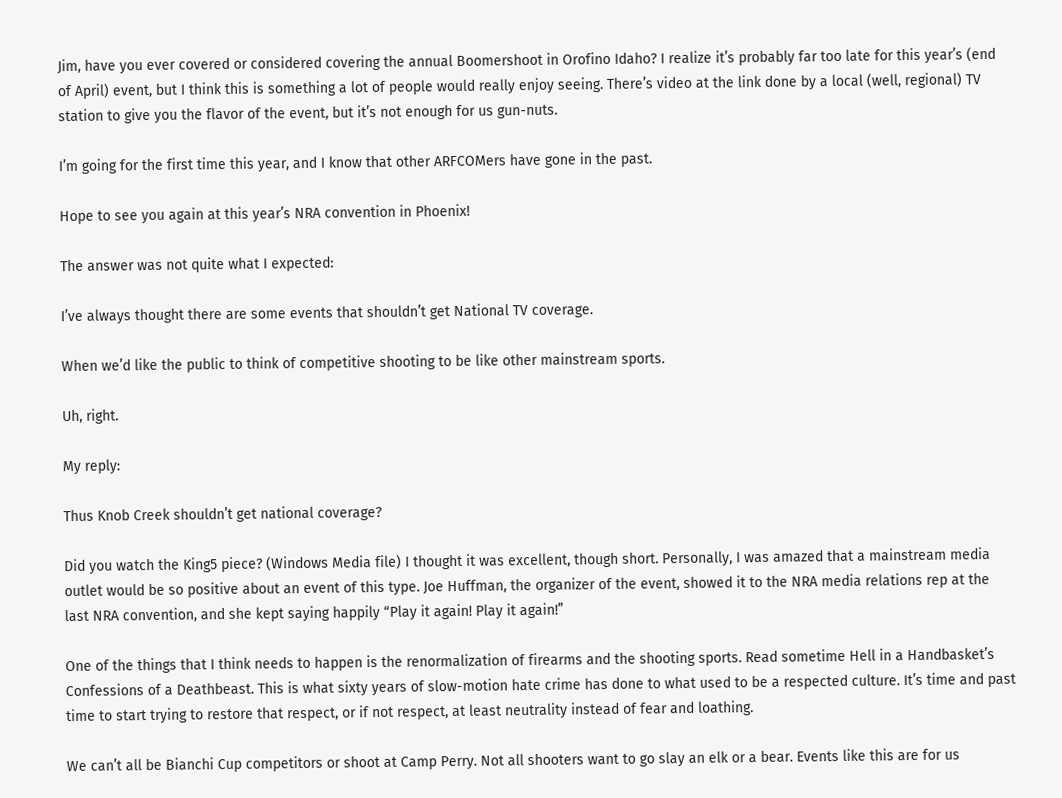Jim, have you ever covered or considered covering the annual Boomershoot in Orofino Idaho? I realize it’s probably far too late for this year’s (end of April) event, but I think this is something a lot of people would really enjoy seeing. There’s video at the link done by a local (well, regional) TV station to give you the flavor of the event, but it’s not enough for us gun-nuts.

I’m going for the first time this year, and I know that other ARFCOMers have gone in the past.

Hope to see you again at this year’s NRA convention in Phoenix!

The answer was not quite what I expected:

I’ve always thought there are some events that shouldn’t get National TV coverage.

When we’d like the public to think of competitive shooting to be like other mainstream sports.

Uh, right.

My reply:

Thus Knob Creek shouldn’t get national coverage?

Did you watch the King5 piece? (Windows Media file) I thought it was excellent, though short. Personally, I was amazed that a mainstream media outlet would be so positive about an event of this type. Joe Huffman, the organizer of the event, showed it to the NRA media relations rep at the last NRA convention, and she kept saying happily “Play it again! Play it again!”

One of the things that I think needs to happen is the renormalization of firearms and the shooting sports. Read sometime Hell in a Handbasket’s Confessions of a Deathbeast. This is what sixty years of slow-motion hate crime has done to what used to be a respected culture. It’s time and past time to start trying to restore that respect, or if not respect, at least neutrality instead of fear and loathing.

We can’t all be Bianchi Cup competitors or shoot at Camp Perry. Not all shooters want to go slay an elk or a bear. Events like this are for us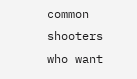common shooters who want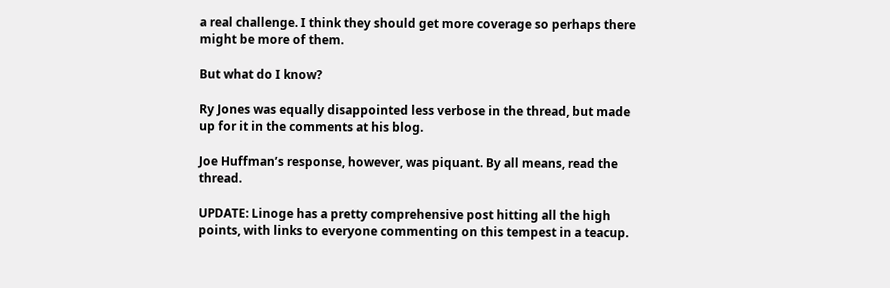a real challenge. I think they should get more coverage so perhaps there might be more of them.

But what do I know?

Ry Jones was equally disappointed less verbose in the thread, but made up for it in the comments at his blog.

Joe Huffman’s response, however, was piquant. By all means, read the thread.

UPDATE: Linoge has a pretty comprehensive post hitting all the high points, with links to everyone commenting on this tempest in a teacup.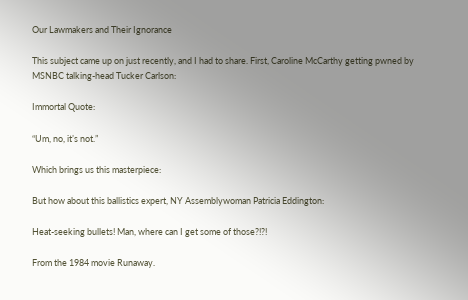Our Lawmakers and Their Ignorance

This subject came up on just recently, and I had to share. First, Caroline McCarthy getting pwned by MSNBC talking-head Tucker Carlson:

Immortal Quote:

“Um, no, it’s not.”

Which brings us this masterpiece:

But how about this ballistics expert, NY Assemblywoman Patricia Eddington:

Heat-seeking bullets! Man, where can I get some of those?!?!

From the 1984 movie Runaway.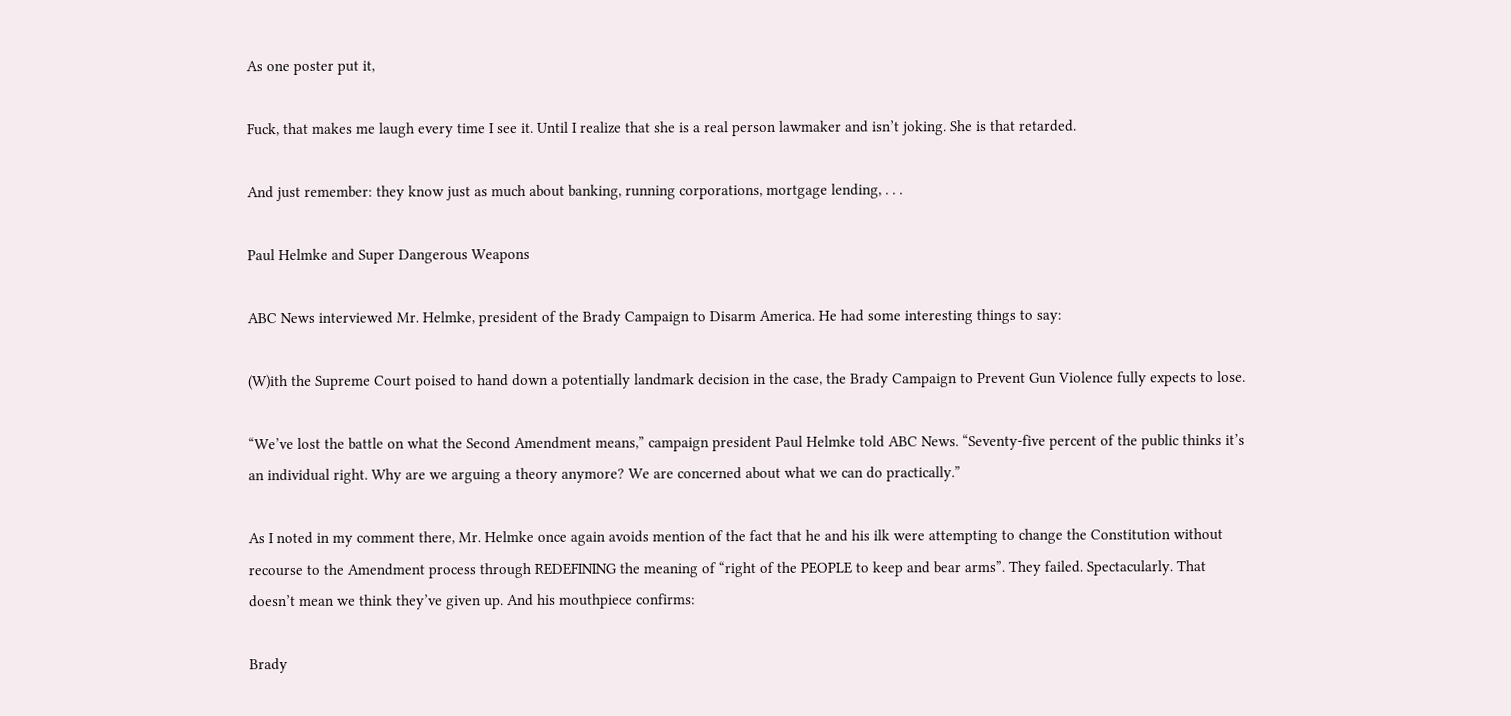As one poster put it,

Fuck, that makes me laugh every time I see it. Until I realize that she is a real person lawmaker and isn’t joking. She is that retarded.

And just remember: they know just as much about banking, running corporations, mortgage lending, . . .

Paul Helmke and Super Dangerous Weapons

ABC News interviewed Mr. Helmke, president of the Brady Campaign to Disarm America. He had some interesting things to say:

(W)ith the Supreme Court poised to hand down a potentially landmark decision in the case, the Brady Campaign to Prevent Gun Violence fully expects to lose.

“We’ve lost the battle on what the Second Amendment means,” campaign president Paul Helmke told ABC News. “Seventy-five percent of the public thinks it’s an individual right. Why are we arguing a theory anymore? We are concerned about what we can do practically.”

As I noted in my comment there, Mr. Helmke once again avoids mention of the fact that he and his ilk were attempting to change the Constitution without recourse to the Amendment process through REDEFINING the meaning of “right of the PEOPLE to keep and bear arms”. They failed. Spectacularly. That doesn’t mean we think they’ve given up. And his mouthpiece confirms:

Brady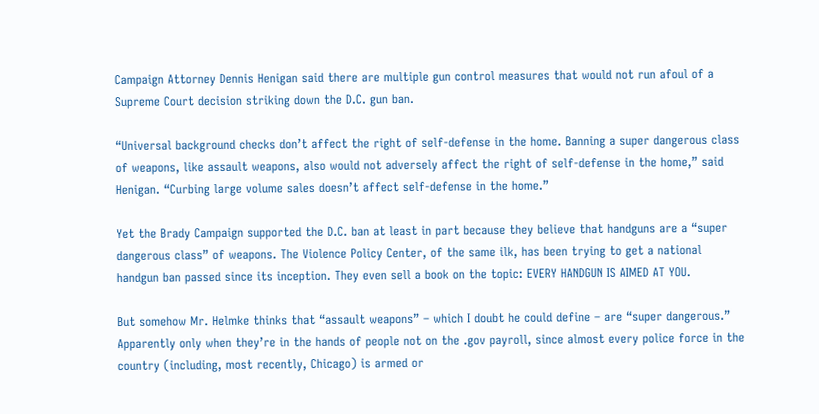Campaign Attorney Dennis Henigan said there are multiple gun control measures that would not run afoul of a Supreme Court decision striking down the D.C. gun ban.

“Universal background checks don’t affect the right of self-defense in the home. Banning a super dangerous class of weapons, like assault weapons, also would not adversely affect the right of self-defense in the home,” said Henigan. “Curbing large volume sales doesn’t affect self-defense in the home.”

Yet the Brady Campaign supported the D.C. ban at least in part because they believe that handguns are a “super dangerous class” of weapons. The Violence Policy Center, of the same ilk, has been trying to get a national handgun ban passed since its inception. They even sell a book on the topic: EVERY HANDGUN IS AIMED AT YOU.

But somehow Mr. Helmke thinks that “assault weapons” – which I doubt he could define – are “super dangerous.” Apparently only when they’re in the hands of people not on the .gov payroll, since almost every police force in the country (including, most recently, Chicago) is armed or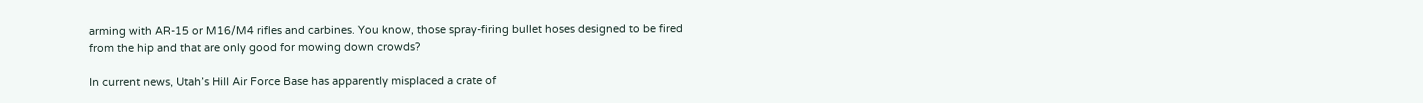arming with AR-15 or M16/M4 rifles and carbines. You know, those spray-firing bullet hoses designed to be fired from the hip and that are only good for mowing down crowds?

In current news, Utah’s Hill Air Force Base has apparently misplaced a crate of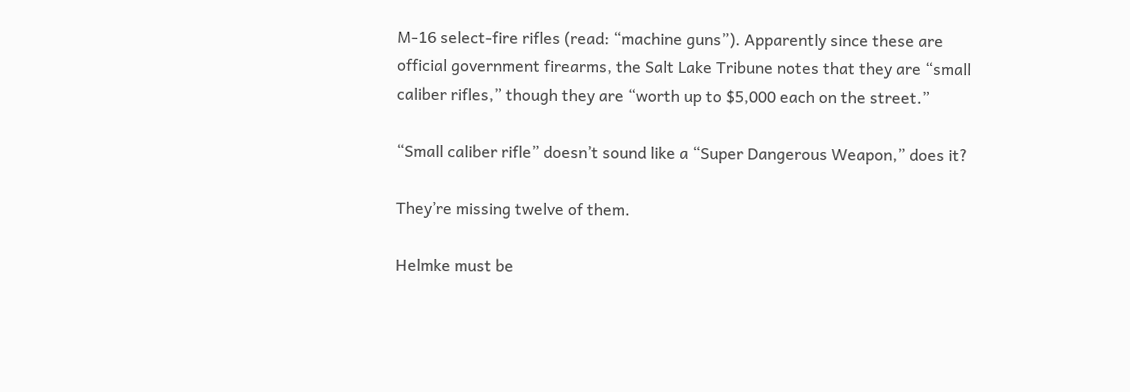M-16 select-fire rifles (read: “machine guns”). Apparently since these are official government firearms, the Salt Lake Tribune notes that they are “small caliber rifles,” though they are “worth up to $5,000 each on the street.”

“Small caliber rifle” doesn’t sound like a “Super Dangerous Weapon,” does it?

They’re missing twelve of them.

Helmke must be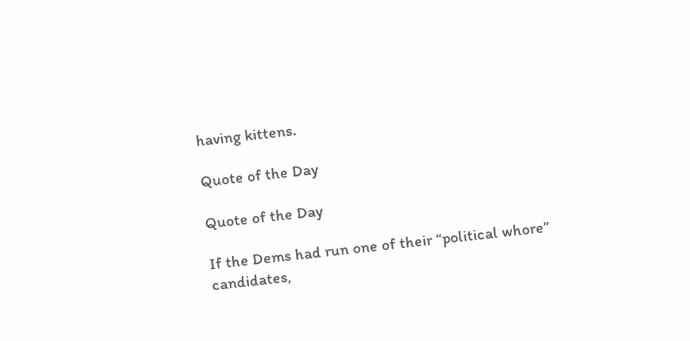having kittens.

Quote of the Day

Quote of the Day

If the Dems had run one of their “political whore” candidates,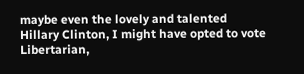maybe even the lovely and talented Hillary Clinton, I might have opted to vote Libertarian,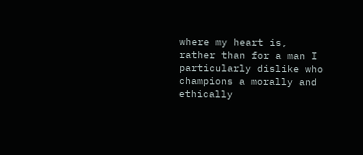where my heart is, rather than for a man I particularly dislike who champions a morally and ethically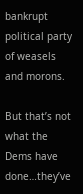bankrupt political party of weasels and morons.

But that’s not what the Dems have done…they’ve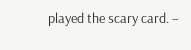played the scary card. –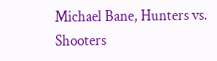Michael Bane, Hunters vs. Shooters